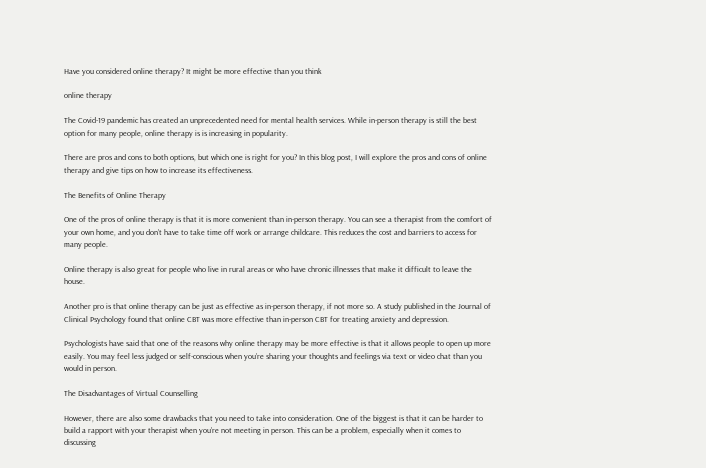Have you considered online therapy? It might be more effective than you think

online therapy

The Covid-19 pandemic has created an unprecedented need for mental health services. While in-person therapy is still the best option for many people, online therapy is is increasing in popularity.

There are pros and cons to both options, but which one is right for you? In this blog post, I will explore the pros and cons of online therapy and give tips on how to increase its effectiveness.

The Benefits of Online Therapy

One of the pros of online therapy is that it is more convenient than in-person therapy. You can see a therapist from the comfort of your own home, and you don’t have to take time off work or arrange childcare. This reduces the cost and barriers to access for many people.

Online therapy is also great for people who live in rural areas or who have chronic illnesses that make it difficult to leave the house.

Another pro is that online therapy can be just as effective as in-person therapy, if not more so. A study published in the Journal of Clinical Psychology found that online CBT was more effective than in-person CBT for treating anxiety and depression.

Psychologists have said that one of the reasons why online therapy may be more effective is that it allows people to open up more easily. You may feel less judged or self-conscious when you’re sharing your thoughts and feelings via text or video chat than you would in person.

The Disadvantages of Virtual Counselling

However, there are also some drawbacks that you need to take into consideration. One of the biggest is that it can be harder to build a rapport with your therapist when you’re not meeting in person. This can be a problem, especially when it comes to discussing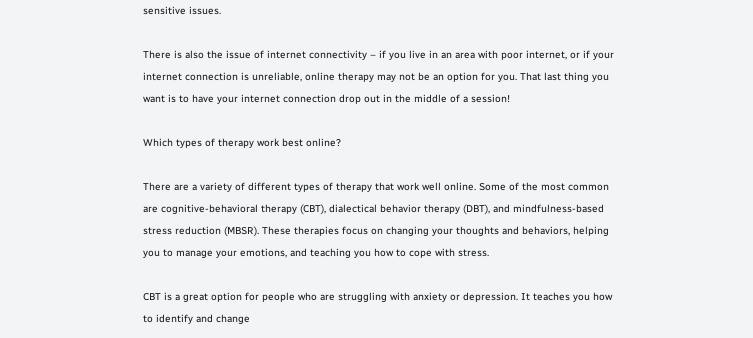sensitive issues.

There is also the issue of internet connectivity – if you live in an area with poor internet, or if your internet connection is unreliable, online therapy may not be an option for you. That last thing you want is to have your internet connection drop out in the middle of a session!

Which types of therapy work best online?

There are a variety of different types of therapy that work well online. Some of the most common are cognitive-behavioral therapy (CBT), dialectical behavior therapy (DBT), and mindfulness-based stress reduction (MBSR). These therapies focus on changing your thoughts and behaviors, helping you to manage your emotions, and teaching you how to cope with stress.

CBT is a great option for people who are struggling with anxiety or depression. It teaches you how to identify and change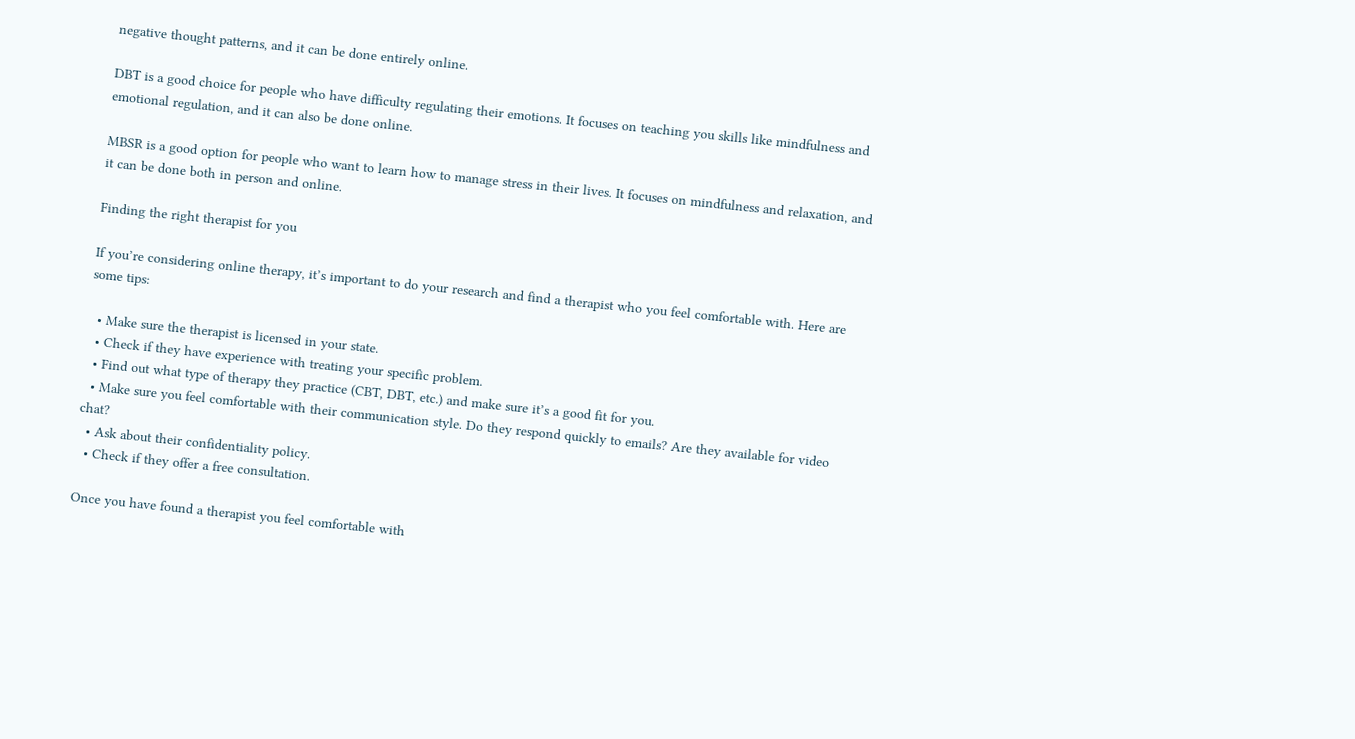negative thought patterns, and it can be done entirely online.

DBT is a good choice for people who have difficulty regulating their emotions. It focuses on teaching you skills like mindfulness and emotional regulation, and it can also be done online.

MBSR is a good option for people who want to learn how to manage stress in their lives. It focuses on mindfulness and relaxation, and it can be done both in person and online.

Finding the right therapist for you

If you’re considering online therapy, it’s important to do your research and find a therapist who you feel comfortable with. Here are some tips:

  • Make sure the therapist is licensed in your state.
  • Check if they have experience with treating your specific problem.
  • Find out what type of therapy they practice (CBT, DBT, etc.) and make sure it’s a good fit for you.
  • Make sure you feel comfortable with their communication style. Do they respond quickly to emails? Are they available for video chat?
  • Ask about their confidentiality policy.
  • Check if they offer a free consultation.

Once you have found a therapist you feel comfortable with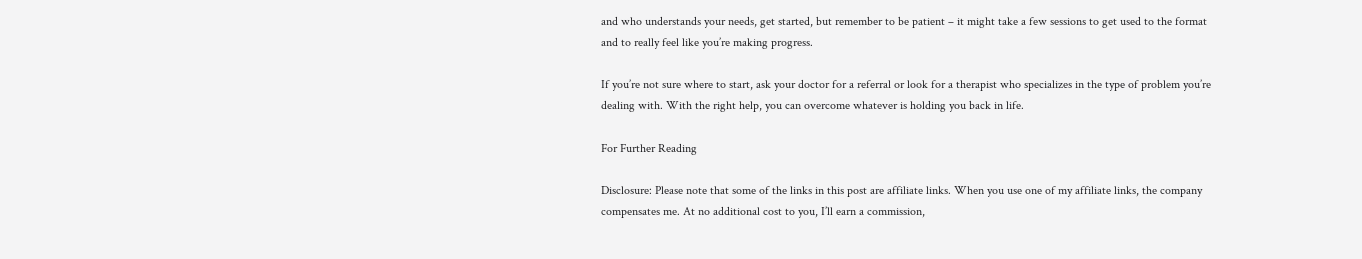and who understands your needs, get started, but remember to be patient – it might take a few sessions to get used to the format and to really feel like you’re making progress.

If you’re not sure where to start, ask your doctor for a referral or look for a therapist who specializes in the type of problem you’re dealing with. With the right help, you can overcome whatever is holding you back in life.

For Further Reading

Disclosure: Please note that some of the links in this post are affiliate links. When you use one of my affiliate links, the company compensates me. At no additional cost to you, I’ll earn a commission,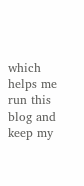which helps me run this blog and keep my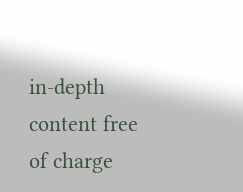in-depth content free of charge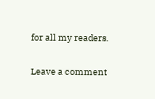for all my readers.

Leave a comment